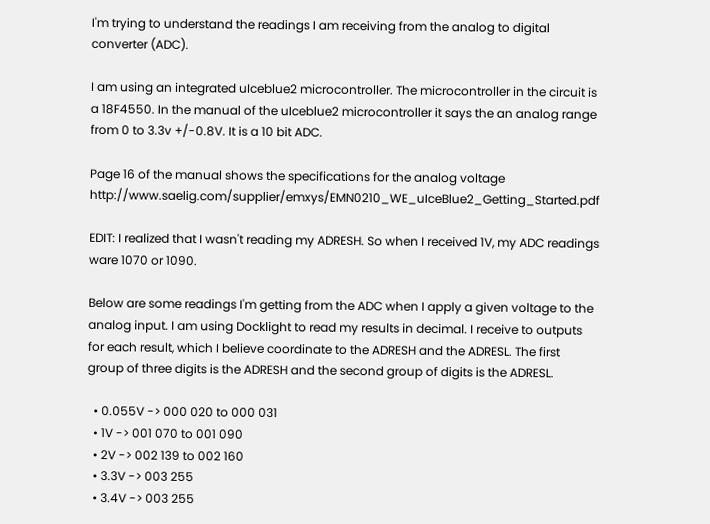I'm trying to understand the readings I am receiving from the analog to digital converter (ADC).

I am using an integrated uIceblue2 microcontroller. The microcontroller in the circuit is a 18F4550. In the manual of the uIceblue2 microcontroller it says the an analog range from 0 to 3.3v +/-0.8V. It is a 10 bit ADC.

Page 16 of the manual shows the specifications for the analog voltage http://www.saelig.com/supplier/emxys/EMN0210_WE_uIceBlue2_Getting_Started.pdf

EDIT: I realized that I wasn't reading my ADRESH. So when I received 1V, my ADC readings ware 1070 or 1090.

Below are some readings I'm getting from the ADC when I apply a given voltage to the analog input. I am using Docklight to read my results in decimal. I receive to outputs for each result, which I believe coordinate to the ADRESH and the ADRESL. The first group of three digits is the ADRESH and the second group of digits is the ADRESL.

  • 0.055V -> 000 020 to 000 031
  • 1V -> 001 070 to 001 090
  • 2V -> 002 139 to 002 160
  • 3.3V -> 003 255
  • 3.4V -> 003 255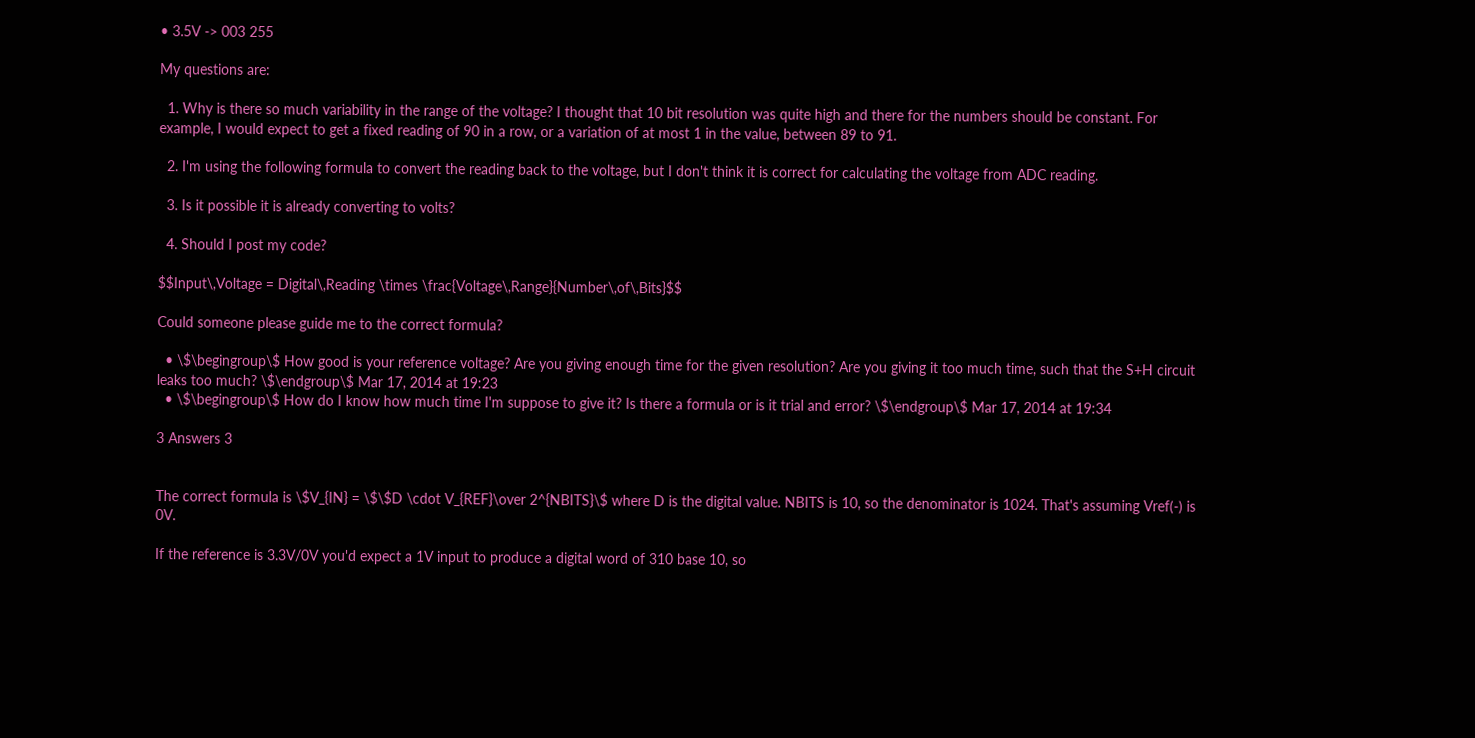• 3.5V -> 003 255

My questions are:

  1. Why is there so much variability in the range of the voltage? I thought that 10 bit resolution was quite high and there for the numbers should be constant. For example, I would expect to get a fixed reading of 90 in a row, or a variation of at most 1 in the value, between 89 to 91.

  2. I'm using the following formula to convert the reading back to the voltage, but I don't think it is correct for calculating the voltage from ADC reading.

  3. Is it possible it is already converting to volts?

  4. Should I post my code?

$$Input\,Voltage = Digital\,Reading \times \frac{Voltage\,Range}{Number\,of\,Bits}$$

Could someone please guide me to the correct formula?

  • \$\begingroup\$ How good is your reference voltage? Are you giving enough time for the given resolution? Are you giving it too much time, such that the S+H circuit leaks too much? \$\endgroup\$ Mar 17, 2014 at 19:23
  • \$\begingroup\$ How do I know how much time I'm suppose to give it? Is there a formula or is it trial and error? \$\endgroup\$ Mar 17, 2014 at 19:34

3 Answers 3


The correct formula is \$V_{IN} = \$\$D \cdot V_{REF}\over 2^{NBITS}\$ where D is the digital value. NBITS is 10, so the denominator is 1024. That's assuming Vref(-) is 0V.

If the reference is 3.3V/0V you'd expect a 1V input to produce a digital word of 310 base 10, so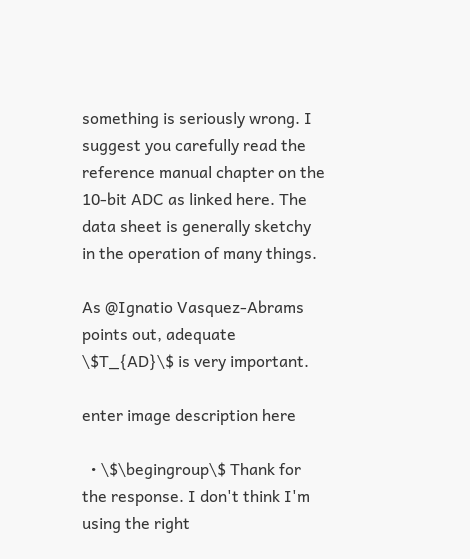something is seriously wrong. I suggest you carefully read the reference manual chapter on the 10-bit ADC as linked here. The data sheet is generally sketchy in the operation of many things.

As @Ignatio Vasquez-Abrams points out, adequate \$T_{AD}\$ is very important.

enter image description here

  • \$\begingroup\$ Thank for the response. I don't think I'm using the right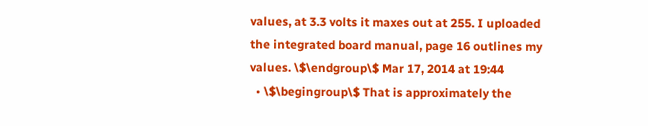values, at 3.3 volts it maxes out at 255. I uploaded the integrated board manual, page 16 outlines my values. \$\endgroup\$ Mar 17, 2014 at 19:44
  • \$\begingroup\$ That is approximately the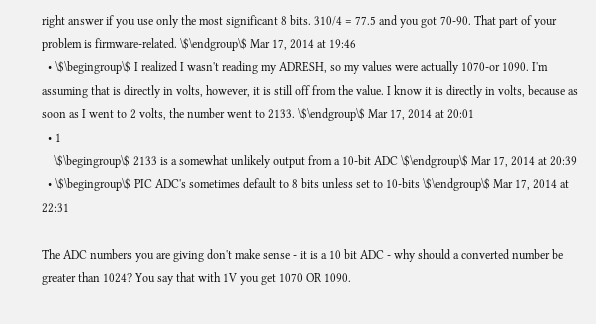right answer if you use only the most significant 8 bits. 310/4 = 77.5 and you got 70-90. That part of your problem is firmware-related. \$\endgroup\$ Mar 17, 2014 at 19:46
  • \$\begingroup\$ I realized I wasn't reading my ADRESH, so my values were actually 1070-or 1090. I'm assuming that is directly in volts, however, it is still off from the value. I know it is directly in volts, because as soon as I went to 2 volts, the number went to 2133. \$\endgroup\$ Mar 17, 2014 at 20:01
  • 1
    \$\begingroup\$ 2133 is a somewhat unlikely output from a 10-bit ADC \$\endgroup\$ Mar 17, 2014 at 20:39
  • \$\begingroup\$ PIC ADC's sometimes default to 8 bits unless set to 10-bits \$\endgroup\$ Mar 17, 2014 at 22:31

The ADC numbers you are giving don't make sense - it is a 10 bit ADC - why should a converted number be greater than 1024? You say that with 1V you get 1070 OR 1090.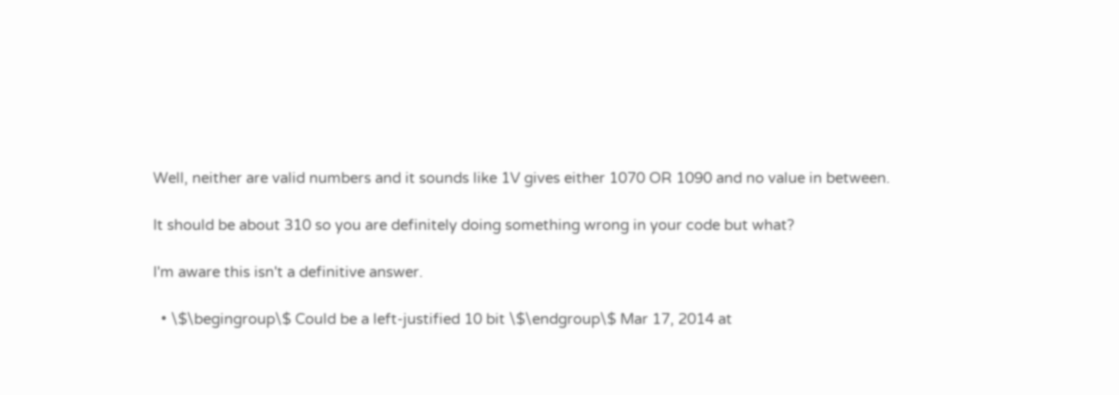Well, neither are valid numbers and it sounds like 1V gives either 1070 OR 1090 and no value in between.

It should be about 310 so you are definitely doing something wrong in your code but what?

I'm aware this isn't a definitive answer.

  • \$\begingroup\$ Could be a left-justified 10 bit \$\endgroup\$ Mar 17, 2014 at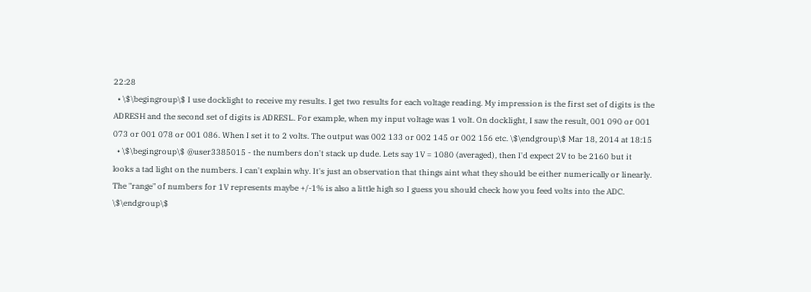22:28
  • \$\begingroup\$ I use docklight to receive my results. I get two results for each voltage reading. My impression is the first set of digits is the ADRESH and the second set of digits is ADRESL. For example, when my input voltage was 1 volt. On docklight, I saw the result, 001 090 or 001 073 or 001 078 or 001 086. When I set it to 2 volts. The output was 002 133 or 002 145 or 002 156 etc. \$\endgroup\$ Mar 18, 2014 at 18:15
  • \$\begingroup\$ @user3385015 - the numbers don't stack up dude. Lets say 1V = 1080 (averaged), then I'd expect 2V to be 2160 but it looks a tad light on the numbers. I can't explain why. It's just an observation that things aint what they should be either numerically or linearly. The "range" of numbers for 1V represents maybe +/-1% is also a little high so I guess you should check how you feed volts into the ADC. \$\endgroup\$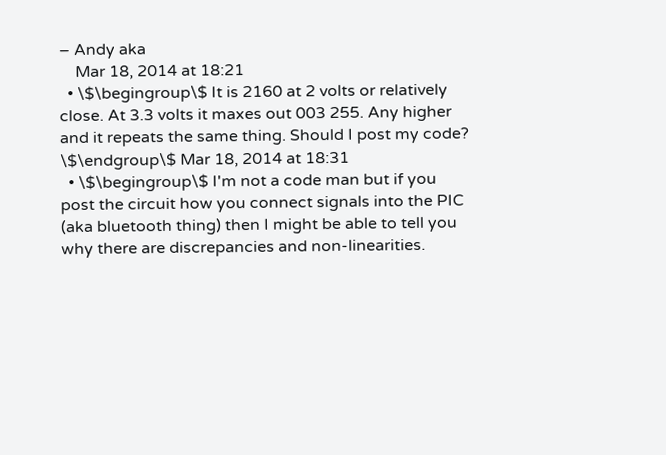– Andy aka
    Mar 18, 2014 at 18:21
  • \$\begingroup\$ It is 2160 at 2 volts or relatively close. At 3.3 volts it maxes out 003 255. Any higher and it repeats the same thing. Should I post my code? \$\endgroup\$ Mar 18, 2014 at 18:31
  • \$\begingroup\$ I'm not a code man but if you post the circuit how you connect signals into the PIC (aka bluetooth thing) then I might be able to tell you why there are discrepancies and non-linearities.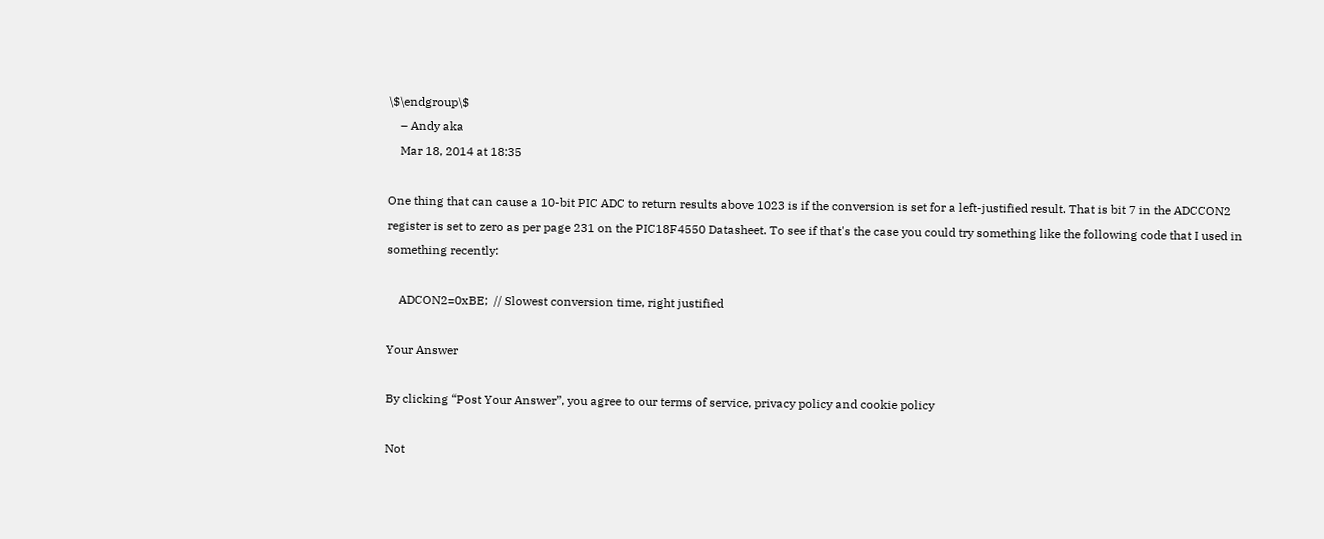\$\endgroup\$
    – Andy aka
    Mar 18, 2014 at 18:35

One thing that can cause a 10-bit PIC ADC to return results above 1023 is if the conversion is set for a left-justified result. That is bit 7 in the ADCCON2 register is set to zero as per page 231 on the PIC18F4550 Datasheet. To see if that's the case you could try something like the following code that I used in something recently:

    ADCON2=0xBE;  // Slowest conversion time, right justified

Your Answer

By clicking “Post Your Answer”, you agree to our terms of service, privacy policy and cookie policy

Not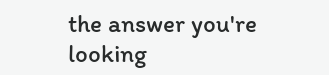the answer you're looking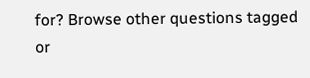for? Browse other questions tagged or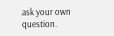ask your own question.